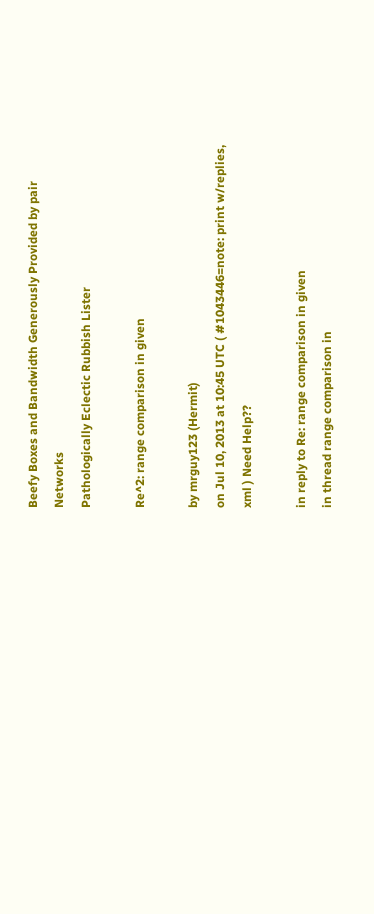Beefy Boxes and Bandwidth Generously Provided by pair Networks
Pathologically Eclectic Rubbish Lister

Re^2: range comparison in given

by mrguy123 (Hermit)
on Jul 10, 2013 at 10:45 UTC ( #1043446=note: print w/replies, xml ) Need Help??

in reply to Re: range comparison in given
in thread range comparison in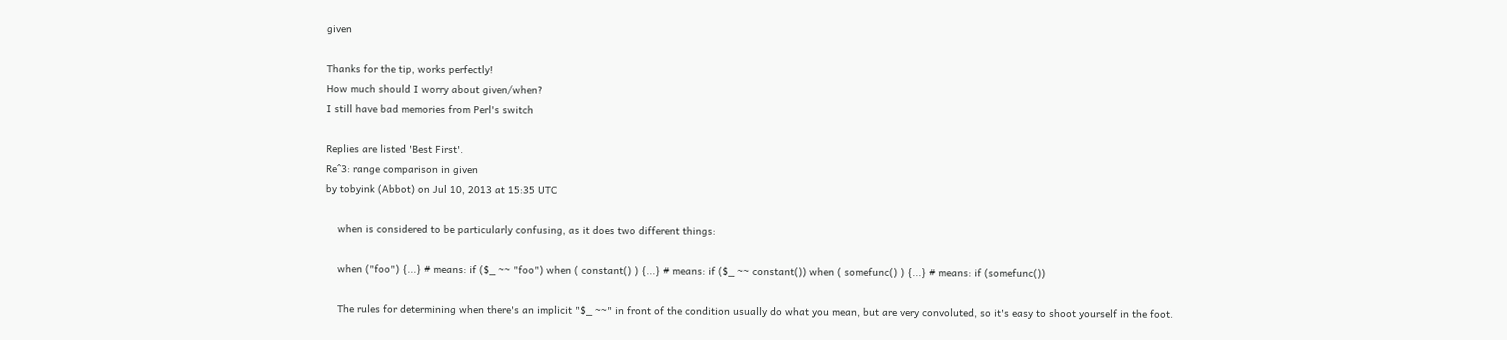given

Thanks for the tip, works perfectly!
How much should I worry about given/when?
I still have bad memories from Perl's switch

Replies are listed 'Best First'.
Re^3: range comparison in given
by tobyink (Abbot) on Jul 10, 2013 at 15:35 UTC

    when is considered to be particularly confusing, as it does two different things:

    when ("foo") {...} # means: if ($_ ~~ "foo") when ( constant() ) {...} # means: if ($_ ~~ constant()) when ( somefunc() ) {...} # means: if (somefunc())

    The rules for determining when there's an implicit "$_ ~~" in front of the condition usually do what you mean, but are very convoluted, so it's easy to shoot yourself in the foot.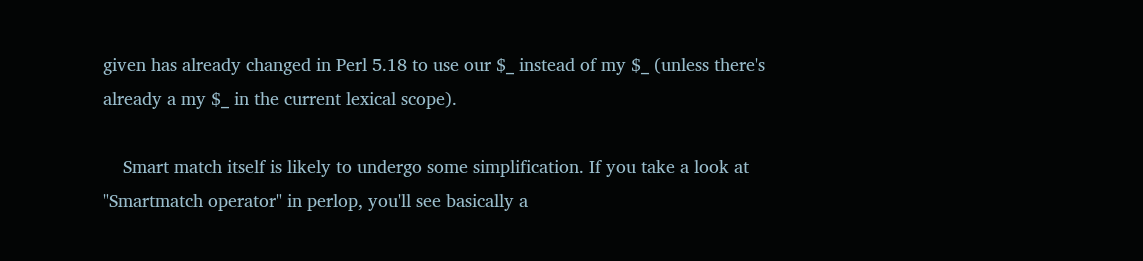given has already changed in Perl 5.18 to use our $_ instead of my $_ (unless there's already a my $_ in the current lexical scope).

    Smart match itself is likely to undergo some simplification. If you take a look at "Smartmatch operator" in perlop, you'll see basically a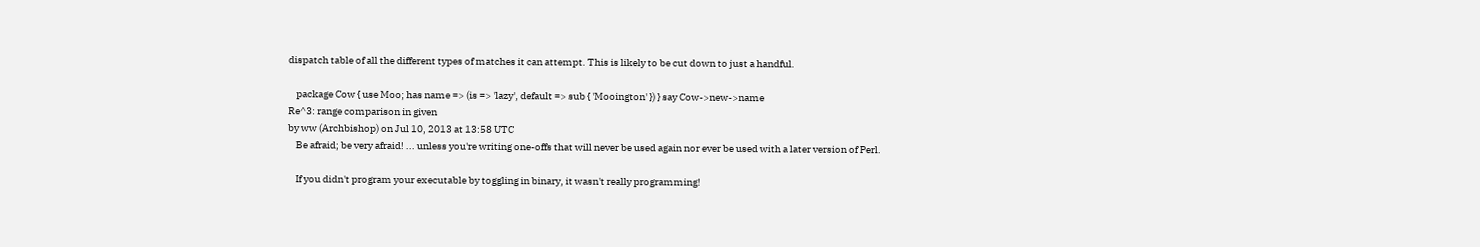dispatch table of all the different types of matches it can attempt. This is likely to be cut down to just a handful.

    package Cow { use Moo; has name => (is => 'lazy', default => sub { 'Mooington' }) } say Cow->new->name
Re^3: range comparison in given
by ww (Archbishop) on Jul 10, 2013 at 13:58 UTC
    Be afraid; be very afraid! ... unless you're writing one-offs that will never be used again nor ever be used with a later version of Perl.

    If you didn't program your executable by toggling in binary, it wasn't really programming!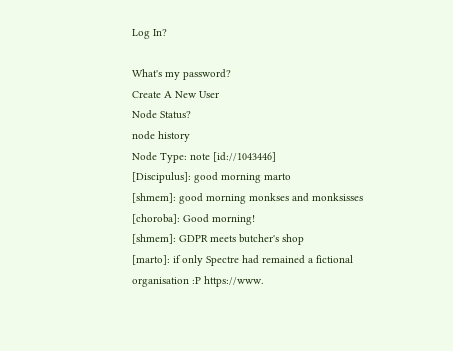Log In?

What's my password?
Create A New User
Node Status?
node history
Node Type: note [id://1043446]
[Discipulus]: good morning marto
[shmem]: good morning monkses and monksisses
[choroba]: Good morning!
[shmem]: GDPR meets butcher's shop
[marto]: if only Spectre had remained a fictional organisation :P https://www.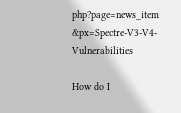php?page=news_item &px=Spectre-V3-V4- Vulnerabilities

How do I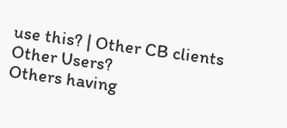use this? | Other CB clients
Other Users?
Others having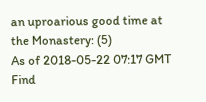an uproarious good time at the Monastery: (5)
As of 2018-05-22 07:17 GMT
Find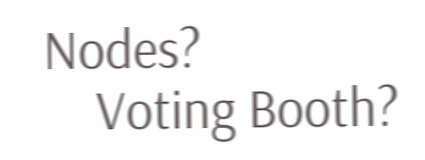Nodes?
    Voting Booth?